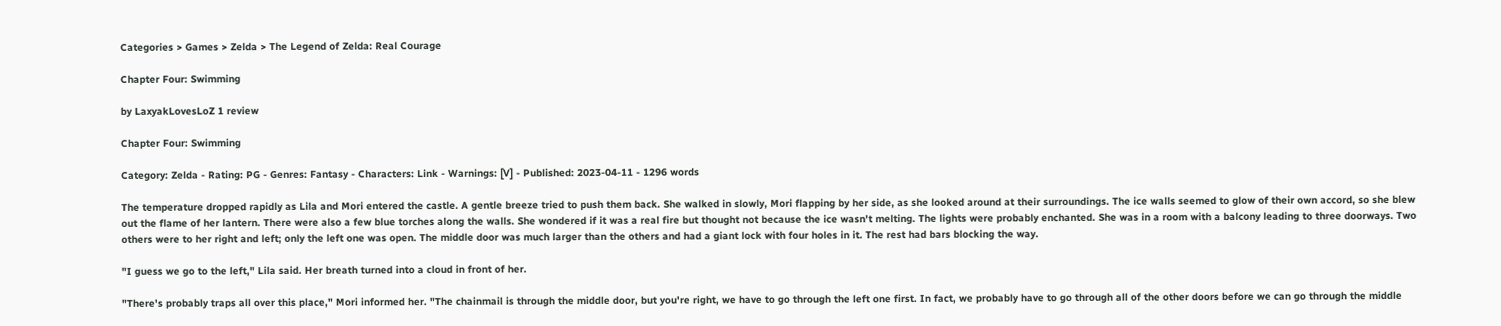Categories > Games > Zelda > The Legend of Zelda: Real Courage

Chapter Four: Swimming

by LaxyakLovesLoZ 1 review

Chapter Four: Swimming

Category: Zelda - Rating: PG - Genres: Fantasy - Characters: Link - Warnings: [V] - Published: 2023-04-11 - 1296 words

The temperature dropped rapidly as Lila and Mori entered the castle. A gentle breeze tried to push them back. She walked in slowly, Mori flapping by her side, as she looked around at their surroundings. The ice walls seemed to glow of their own accord, so she blew out the flame of her lantern. There were also a few blue torches along the walls. She wondered if it was a real fire but thought not because the ice wasn't melting. The lights were probably enchanted. She was in a room with a balcony leading to three doorways. Two others were to her right and left; only the left one was open. The middle door was much larger than the others and had a giant lock with four holes in it. The rest had bars blocking the way.

"I guess we go to the left," Lila said. Her breath turned into a cloud in front of her.

"There's probably traps all over this place," Mori informed her. "The chainmail is through the middle door, but you're right, we have to go through the left one first. In fact, we probably have to go through all of the other doors before we can go through the middle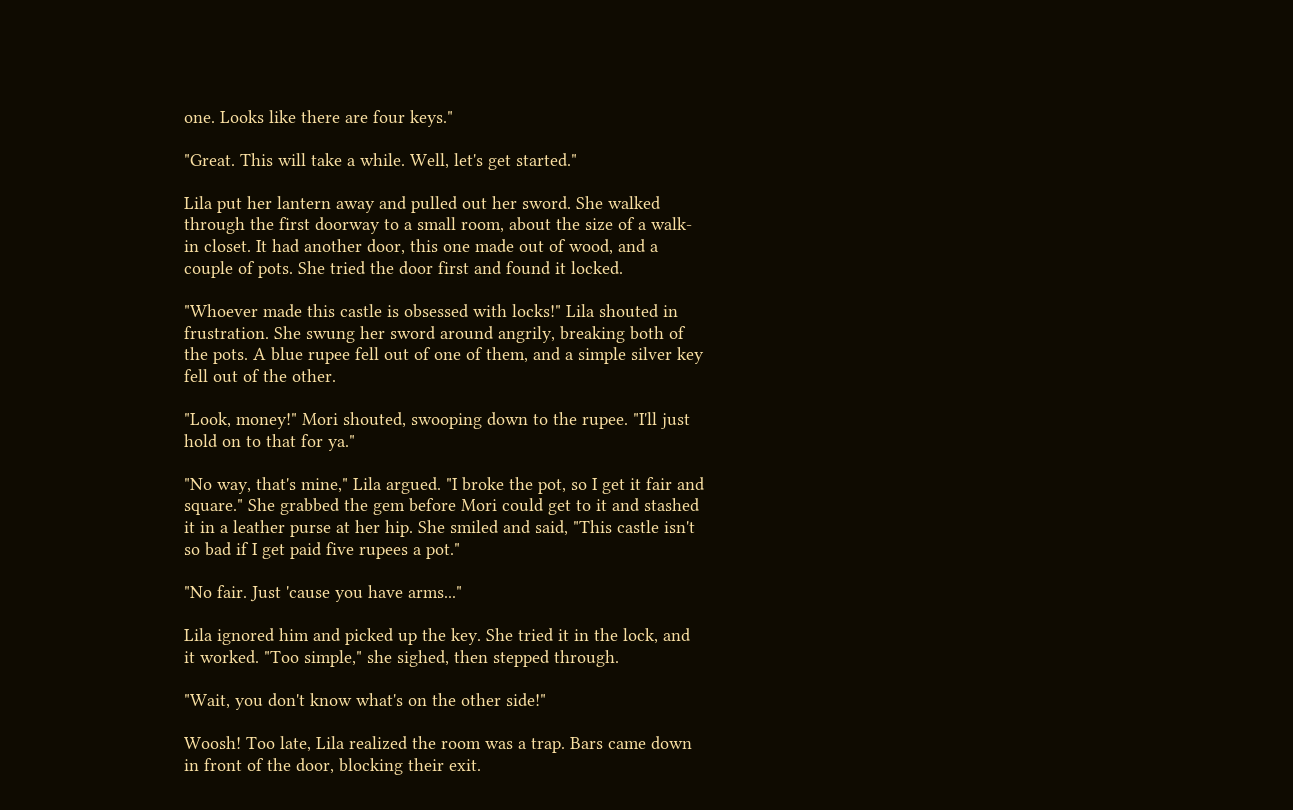one. Looks like there are four keys."

"Great. This will take a while. Well, let's get started."

Lila put her lantern away and pulled out her sword. She walked through the first doorway to a small room, about the size of a walk-in closet. It had another door, this one made out of wood, and a couple of pots. She tried the door first and found it locked.

"Whoever made this castle is obsessed with locks!" Lila shouted in frustration. She swung her sword around angrily, breaking both of the pots. A blue rupee fell out of one of them, and a simple silver key fell out of the other.

"Look, money!" Mori shouted, swooping down to the rupee. "I'll just hold on to that for ya."

"No way, that's mine," Lila argued. "I broke the pot, so I get it fair and square." She grabbed the gem before Mori could get to it and stashed it in a leather purse at her hip. She smiled and said, "This castle isn't so bad if I get paid five rupees a pot."

"No fair. Just 'cause you have arms..."

Lila ignored him and picked up the key. She tried it in the lock, and it worked. "Too simple," she sighed, then stepped through.

"Wait, you don't know what's on the other side!"

Woosh! Too late, Lila realized the room was a trap. Bars came down in front of the door, blocking their exit.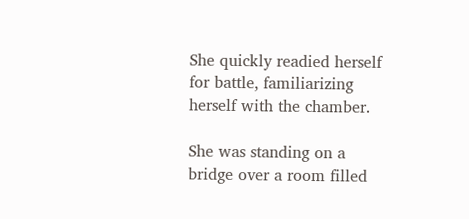She quickly readied herself for battle, familiarizing herself with the chamber.

She was standing on a bridge over a room filled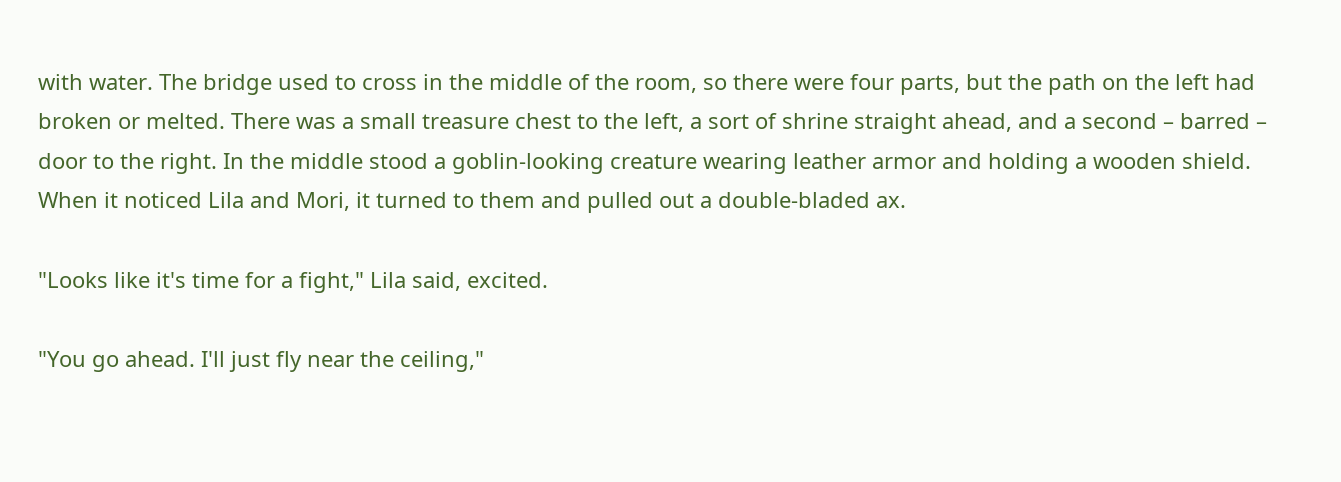with water. The bridge used to cross in the middle of the room, so there were four parts, but the path on the left had broken or melted. There was a small treasure chest to the left, a sort of shrine straight ahead, and a second – barred – door to the right. In the middle stood a goblin-looking creature wearing leather armor and holding a wooden shield. When it noticed Lila and Mori, it turned to them and pulled out a double-bladed ax.

"Looks like it's time for a fight," Lila said, excited.

"You go ahead. I'll just fly near the ceiling,"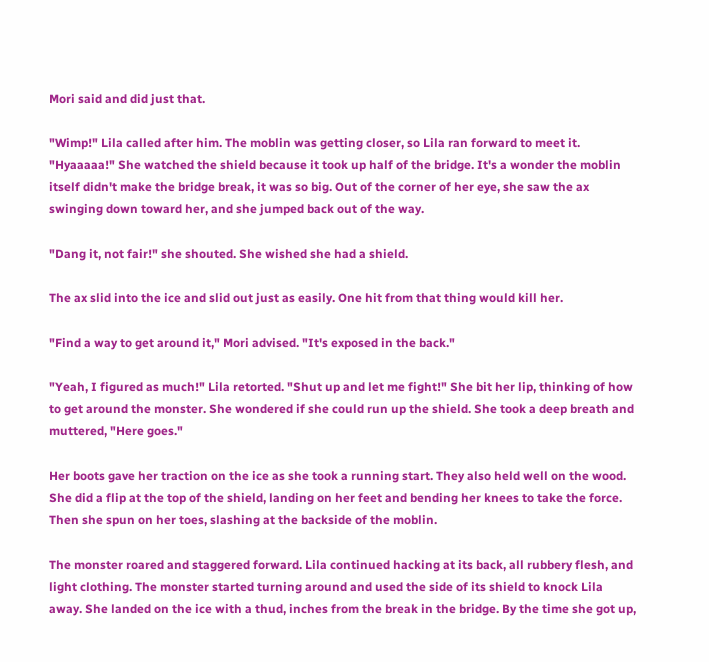Mori said and did just that.

"Wimp!" Lila called after him. The moblin was getting closer, so Lila ran forward to meet it. "Hyaaaaa!" She watched the shield because it took up half of the bridge. It's a wonder the moblin itself didn't make the bridge break, it was so big. Out of the corner of her eye, she saw the ax swinging down toward her, and she jumped back out of the way.

"Dang it, not fair!" she shouted. She wished she had a shield.

The ax slid into the ice and slid out just as easily. One hit from that thing would kill her.

"Find a way to get around it," Mori advised. "It's exposed in the back."

"Yeah, I figured as much!" Lila retorted. "Shut up and let me fight!" She bit her lip, thinking of how to get around the monster. She wondered if she could run up the shield. She took a deep breath and muttered, "Here goes."

Her boots gave her traction on the ice as she took a running start. They also held well on the wood. She did a flip at the top of the shield, landing on her feet and bending her knees to take the force. Then she spun on her toes, slashing at the backside of the moblin.

The monster roared and staggered forward. Lila continued hacking at its back, all rubbery flesh, and light clothing. The monster started turning around and used the side of its shield to knock Lila away. She landed on the ice with a thud, inches from the break in the bridge. By the time she got up,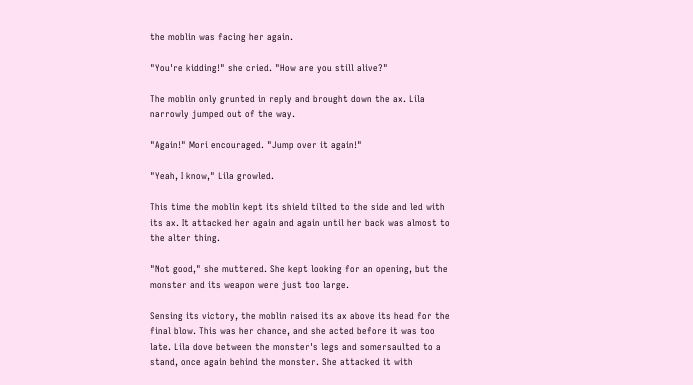the moblin was facing her again.

"You're kidding!" she cried. "How are you still alive?"

The moblin only grunted in reply and brought down the ax. Lila narrowly jumped out of the way.

"Again!" Mori encouraged. "Jump over it again!"

"Yeah, I know," Lila growled.

This time the moblin kept its shield tilted to the side and led with its ax. It attacked her again and again until her back was almost to the alter thing.

"Not good," she muttered. She kept looking for an opening, but the monster and its weapon were just too large.

Sensing its victory, the moblin raised its ax above its head for the final blow. This was her chance, and she acted before it was too late. Lila dove between the monster's legs and somersaulted to a stand, once again behind the monster. She attacked it with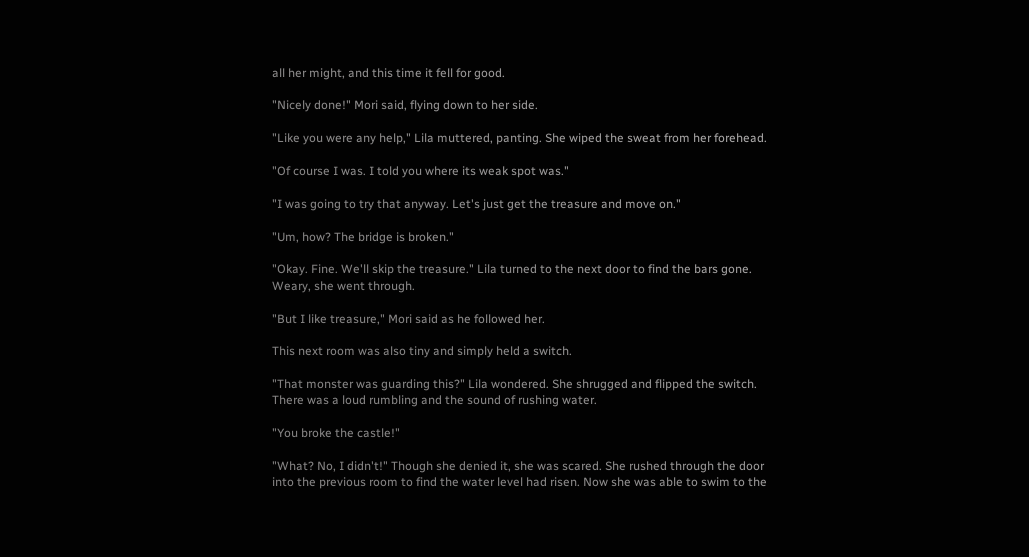all her might, and this time it fell for good.

"Nicely done!" Mori said, flying down to her side.

"Like you were any help," Lila muttered, panting. She wiped the sweat from her forehead.

"Of course I was. I told you where its weak spot was."

"I was going to try that anyway. Let's just get the treasure and move on."

"Um, how? The bridge is broken."

"Okay. Fine. We'll skip the treasure." Lila turned to the next door to find the bars gone. Weary, she went through.

"But I like treasure," Mori said as he followed her.

This next room was also tiny and simply held a switch.

"That monster was guarding this?" Lila wondered. She shrugged and flipped the switch. There was a loud rumbling and the sound of rushing water.

"You broke the castle!"

"What? No, I didn't!" Though she denied it, she was scared. She rushed through the door into the previous room to find the water level had risen. Now she was able to swim to the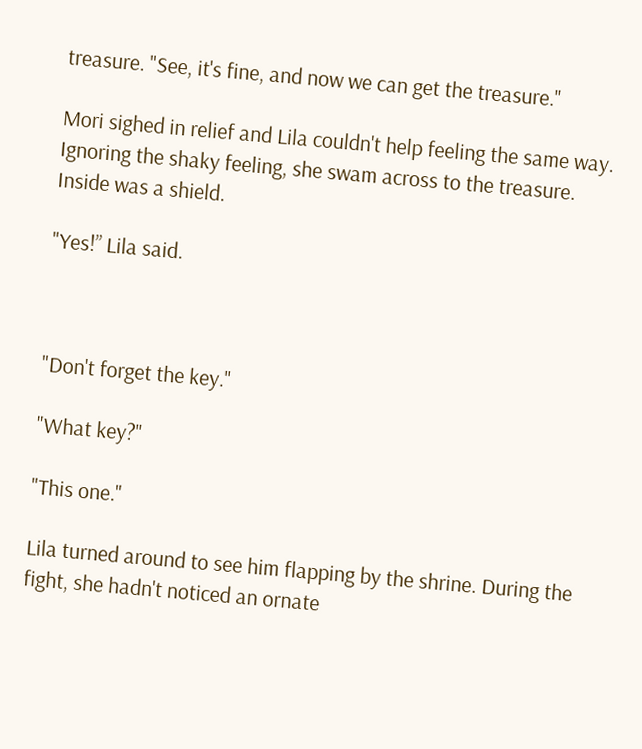treasure. "See, it's fine, and now we can get the treasure."

Mori sighed in relief and Lila couldn't help feeling the same way. Ignoring the shaky feeling, she swam across to the treasure. Inside was a shield.

"Yes!” Lila said.



"Don't forget the key."

"What key?"

"This one."

Lila turned around to see him flapping by the shrine. During the fight, she hadn't noticed an ornate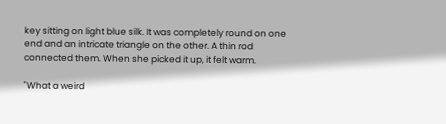key sitting on light blue silk. It was completely round on one end and an intricate triangle on the other. A thin rod connected them. When she picked it up, it felt warm.

"What a weird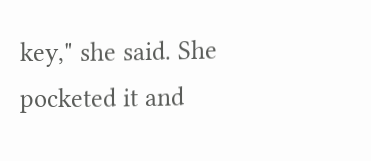key," she said. She pocketed it and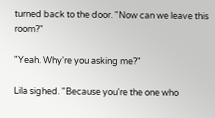turned back to the door. "Now can we leave this room?"

"Yeah. Why're you asking me?"

Lila sighed. "Because you're the one who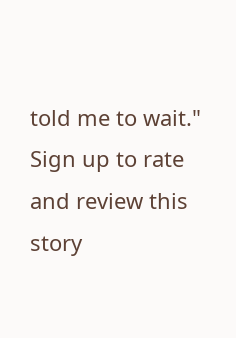told me to wait."
Sign up to rate and review this story